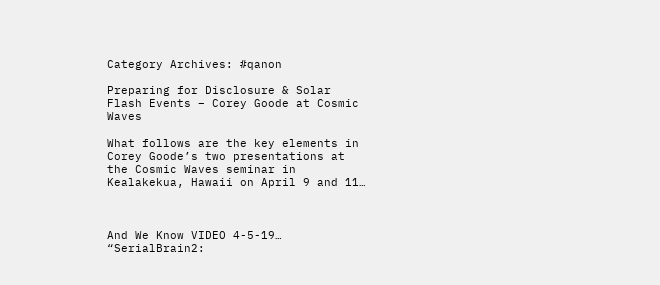Category Archives: #qanon

Preparing for Disclosure & Solar Flash Events – Corey Goode at Cosmic Waves

What follows are the key elements in Corey Goode’s two presentations at the Cosmic Waves seminar in Kealakekua, Hawaii on April 9 and 11…



And We Know VIDEO 4-5-19… “SerialBrain2: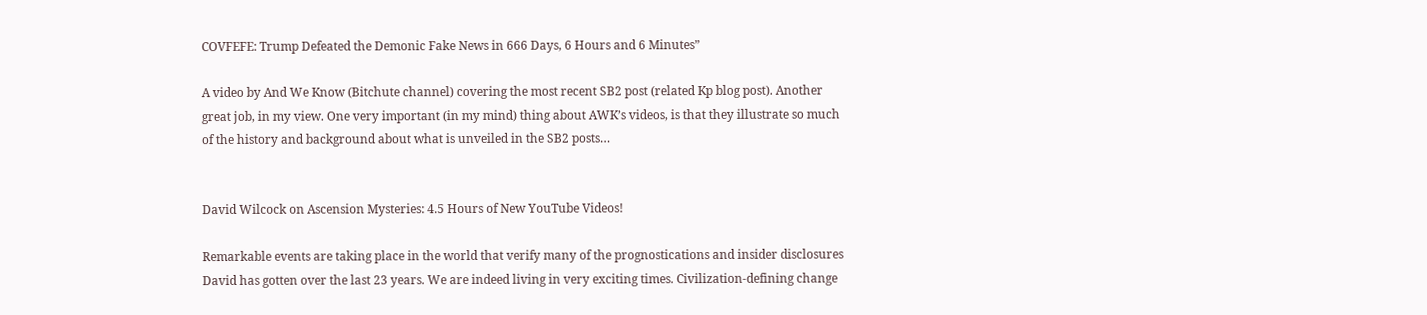COVFEFE: Trump Defeated the Demonic Fake News in 666 Days, 6 Hours and 6 Minutes”

A video by And We Know (Bitchute channel) covering the most recent SB2 post (related Kp blog post). Another great job, in my view. One very important (in my mind) thing about AWK’s videos, is that they illustrate so much of the history and background about what is unveiled in the SB2 posts…


David Wilcock on Ascension Mysteries: 4.5 Hours of New YouTube Videos!

Remarkable events are taking place in the world that verify many of the prognostications and insider disclosures David has gotten over the last 23 years. We are indeed living in very exciting times. Civilization-defining change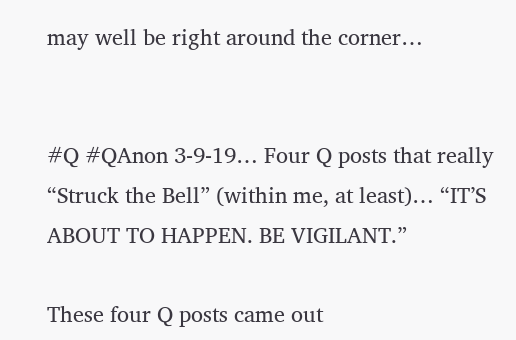may well be right around the corner…


#Q #QAnon 3-9-19… Four Q posts that really “Struck the Bell” (within me, at least)… “IT’S ABOUT TO HAPPEN. BE VIGILANT.”

These four Q posts came out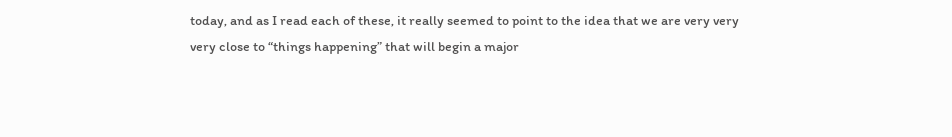today, and as I read each of these, it really seemed to point to the idea that we are very very very close to “things happening” that will begin a major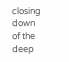closing down of the deep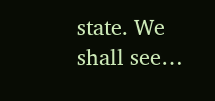state. We shall see…